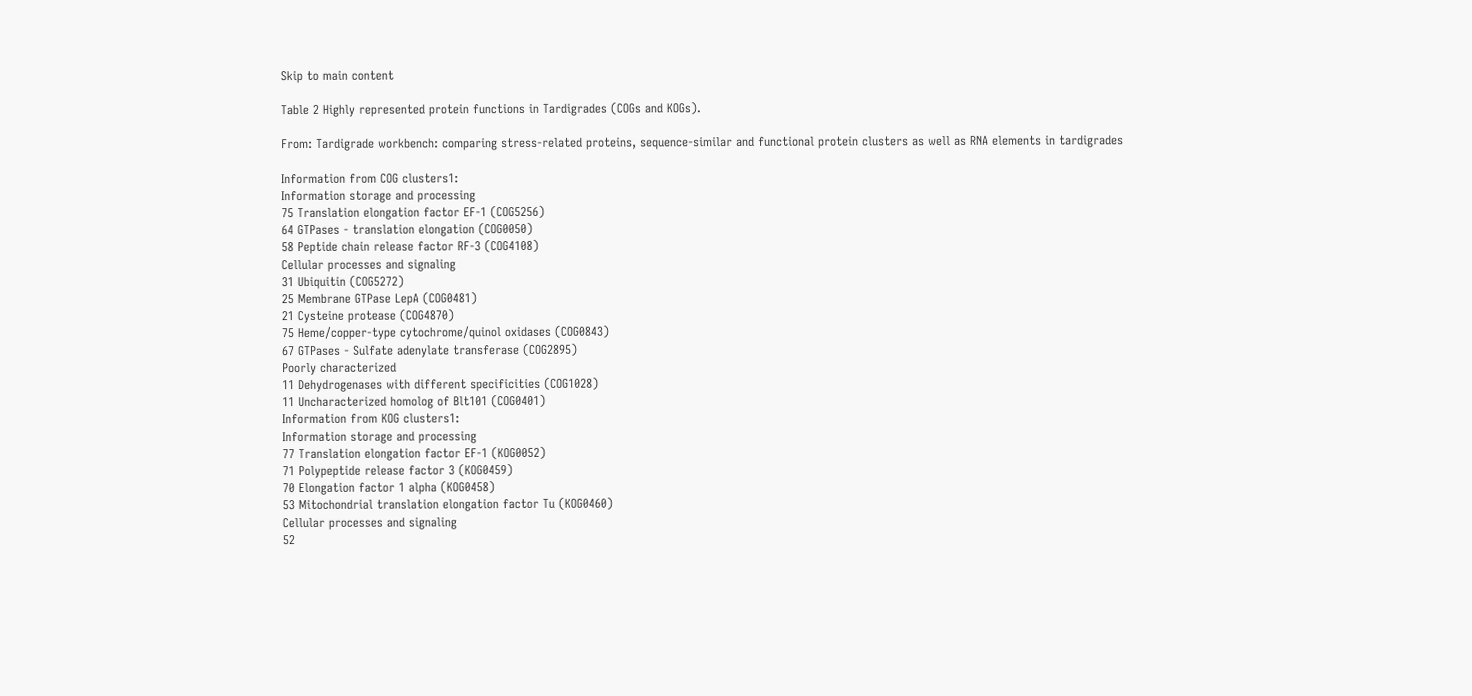Skip to main content

Table 2 Highly represented protein functions in Tardigrades (COGs and KOGs).

From: Tardigrade workbench: comparing stress-related proteins, sequence-similar and functional protein clusters as well as RNA elements in tardigrades

Information from COG clusters1:
Information storage and processing
75 Translation elongation factor EF-1 (COG5256)
64 GTPases - translation elongation (COG0050)
58 Peptide chain release factor RF-3 (COG4108)
Cellular processes and signaling
31 Ubiquitin (COG5272)
25 Membrane GTPase LepA (COG0481)
21 Cysteine protease (COG4870)
75 Heme/copper-type cytochrome/quinol oxidases (COG0843)
67 GTPases - Sulfate adenylate transferase (COG2895)
Poorly characterized
11 Dehydrogenases with different specificities (COG1028)
11 Uncharacterized homolog of Blt101 (COG0401)
Information from KOG clusters1:
Information storage and processing
77 Translation elongation factor EF-1 (KOG0052)
71 Polypeptide release factor 3 (KOG0459)
70 Elongation factor 1 alpha (KOG0458)
53 Mitochondrial translation elongation factor Tu (KOG0460)
Cellular processes and signaling
52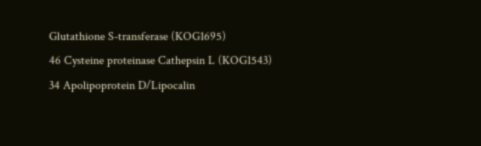Glutathione S-transferase (KOG1695)
46 Cysteine proteinase Cathepsin L (KOG1543)
34 Apolipoprotein D/Lipocalin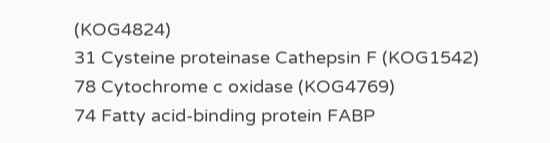(KOG4824)
31 Cysteine proteinase Cathepsin F (KOG1542)
78 Cytochrome c oxidase (KOG4769)
74 Fatty acid-binding protein FABP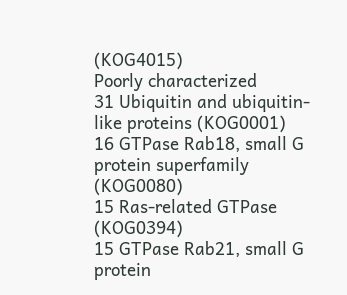(KOG4015)
Poorly characterized
31 Ubiquitin and ubiquitin-like proteins (KOG0001)
16 GTPase Rab18, small G protein superfamily (KOG0080)
15 Ras-related GTPase (KOG0394)
15 GTPase Rab21, small G protein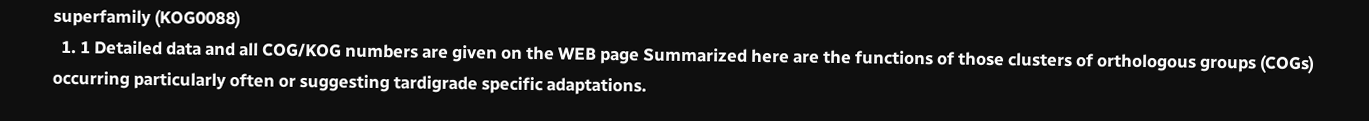superfamily (KOG0088)
  1. 1 Detailed data and all COG/KOG numbers are given on the WEB page Summarized here are the functions of those clusters of orthologous groups (COGs) occurring particularly often or suggesting tardigrade specific adaptations.